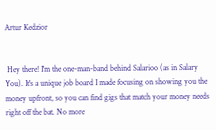Artur Kedzior


 Hey there! I'm the one-man-band behind Salarioo (as in Salary You). It's a unique job board I made focusing on showing you the money upfront, so you can find gigs that match your money needs right off the bat. No more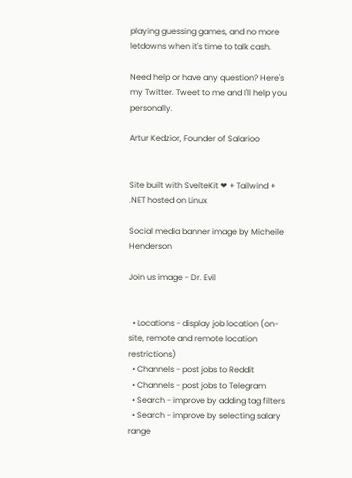playing guessing games, and no more letdowns when it's time to talk cash.

Need help or have any question? Here's my Twitter. Tweet to me and I'll help you personally.

Artur Kedzior, Founder of Salarioo


Site built with SvelteKit ❤ + Tailwind + .NET hosted on Linux

Social media banner image by Micheile Henderson

Join us image - Dr. Evil


  • Locations - display job location (on-site, remote and remote location restrictions)
  • Channels - post jobs to Reddit
  • Channels - post jobs to Telegram
  • Search - improve by adding tag filters
  • Search - improve by selecting salary range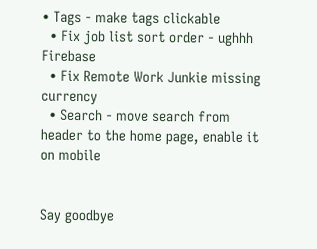• Tags - make tags clickable
  • Fix job list sort order - ughhh Firebase
  • Fix Remote Work Junkie missing currency
  • Search - move search from header to the home page, enable it on mobile


Say goodbye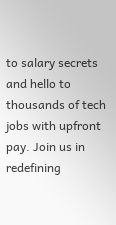to salary secrets and hello to thousands of tech jobs with upfront pay. Join us in redefining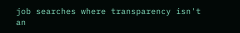job searches where transparency isn't an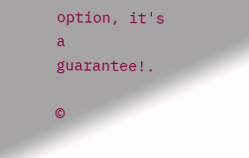option, it's a guarantee!.

©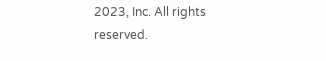2023, Inc. All rights reserved.